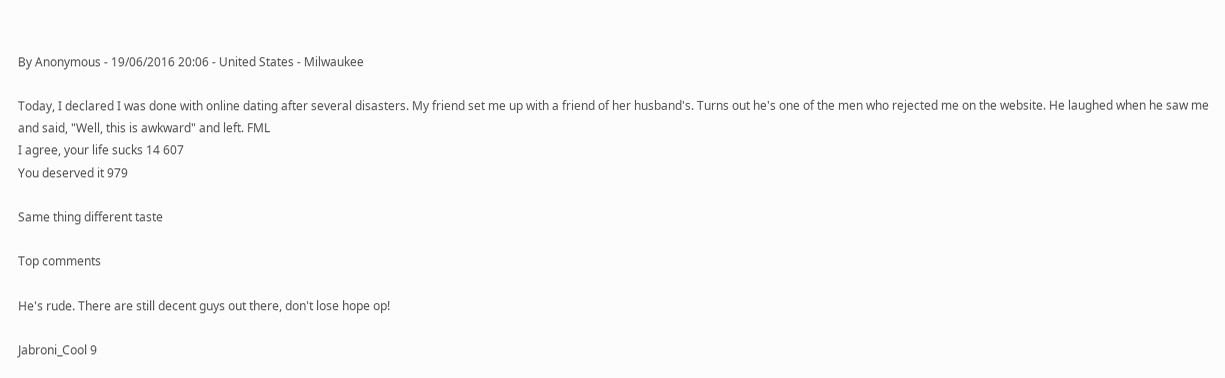By Anonymous - 19/06/2016 20:06 - United States - Milwaukee

Today, I declared I was done with online dating after several disasters. My friend set me up with a friend of her husband's. Turns out he's one of the men who rejected me on the website. He laughed when he saw me and said, "Well, this is awkward" and left. FML
I agree, your life sucks 14 607
You deserved it 979

Same thing different taste

Top comments

He's rude. There are still decent guys out there, don't lose hope op!

Jabroni_Cool 9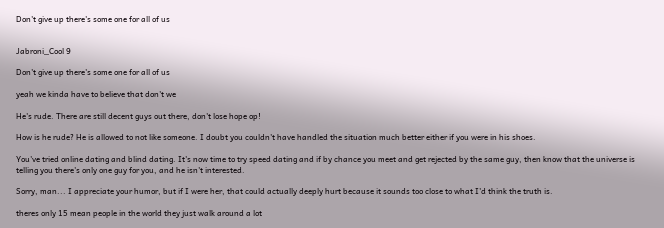Don't give up there's some one for all of us


Jabroni_Cool 9

Don't give up there's some one for all of us

yeah we kinda have to believe that don't we

He's rude. There are still decent guys out there, don't lose hope op!

How is he rude? He is allowed to not like someone. I doubt you couldn't have handled the situation much better either if you were in his shoes.

You've tried online dating and blind dating. It's now time to try speed dating and if by chance you meet and get rejected by the same guy, then know that the universe is telling you there's only one guy for you, and he isn't interested.

Sorry, man... I appreciate your humor, but if I were her, that could actually deeply hurt because it sounds too close to what I'd think the truth is.

theres only 15 mean people in the world they just walk around a lot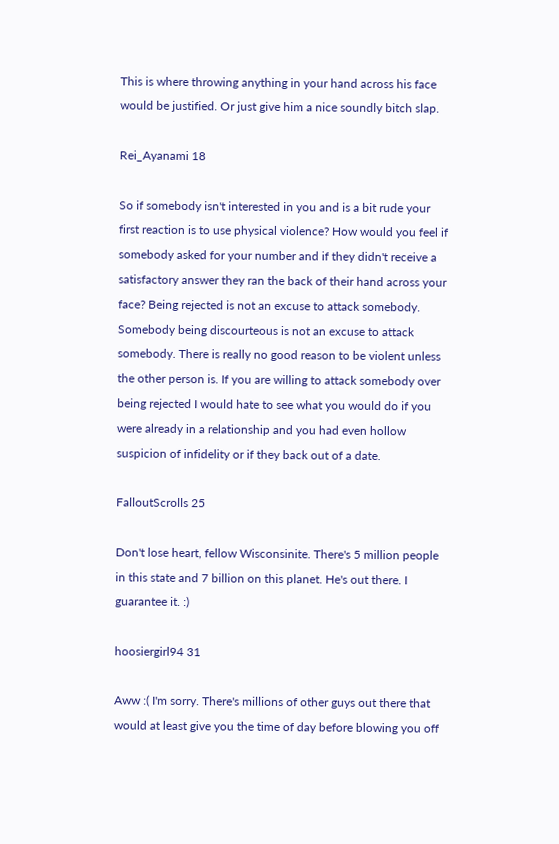This is where throwing anything in your hand across his face would be justified. Or just give him a nice soundly bitch slap.

Rei_Ayanami 18

So if somebody isn't interested in you and is a bit rude your first reaction is to use physical violence? How would you feel if somebody asked for your number and if they didn't receive a satisfactory answer they ran the back of their hand across your face? Being rejected is not an excuse to attack somebody. Somebody being discourteous is not an excuse to attack somebody. There is really no good reason to be violent unless the other person is. If you are willing to attack somebody over being rejected I would hate to see what you would do if you were already in a relationship and you had even hollow suspicion of infidelity or if they back out of a date.

FalloutScrolls 25

Don't lose heart, fellow Wisconsinite. There's 5 million people in this state and 7 billion on this planet. He's out there. I guarantee it. :)

hoosiergirl94 31

Aww :( I'm sorry. There's millions of other guys out there that would at least give you the time of day before blowing you off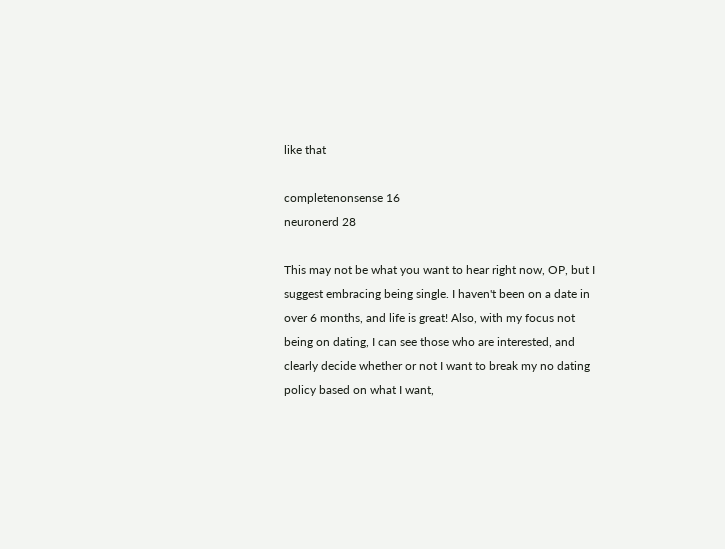like that

completenonsense 16
neuronerd 28

This may not be what you want to hear right now, OP, but I suggest embracing being single. I haven't been on a date in over 6 months, and life is great! Also, with my focus not being on dating, I can see those who are interested, and clearly decide whether or not I want to break my no dating policy based on what I want,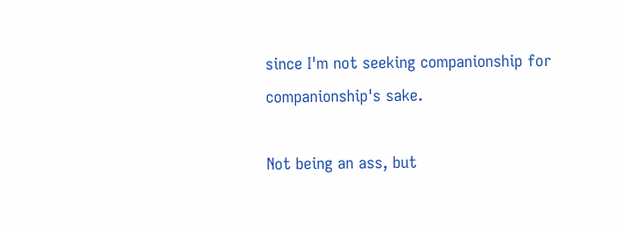since I'm not seeking companionship for companionship's sake.

Not being an ass, but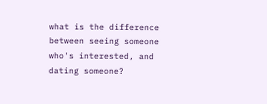what is the difference between seeing someone who's interested, and dating someone?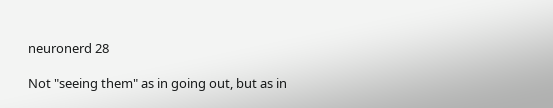neuronerd 28

Not "seeing them" as in going out, but as in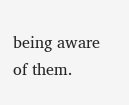being aware of them.